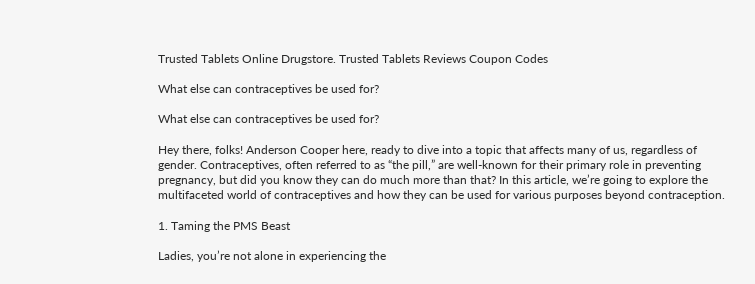Trusted Tablets Online Drugstore. Trusted Tablets Reviews Coupon Codes

What else can contraceptives be used for?

What else can contraceptives be used for?

Hey there, folks! Anderson Cooper here, ready to dive into a topic that affects many of us, regardless of gender. Contraceptives, often referred to as “the pill,” are well-known for their primary role in preventing pregnancy, but did you know they can do much more than that? In this article, we’re going to explore the multifaceted world of contraceptives and how they can be used for various purposes beyond contraception.

1. Taming the PMS Beast

Ladies, you’re not alone in experiencing the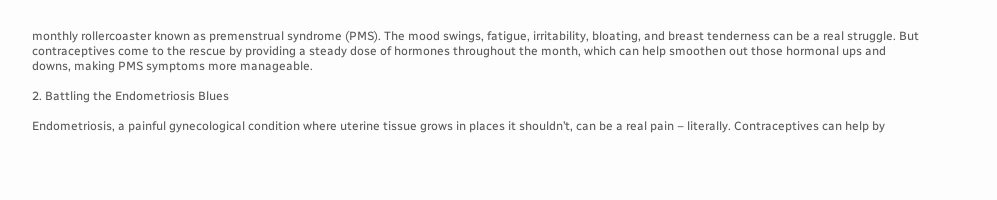monthly rollercoaster known as premenstrual syndrome (PMS). The mood swings, fatigue, irritability, bloating, and breast tenderness can be a real struggle. But contraceptives come to the rescue by providing a steady dose of hormones throughout the month, which can help smoothen out those hormonal ups and downs, making PMS symptoms more manageable.

2. Battling the Endometriosis Blues

Endometriosis, a painful gynecological condition where uterine tissue grows in places it shouldn’t, can be a real pain – literally. Contraceptives can help by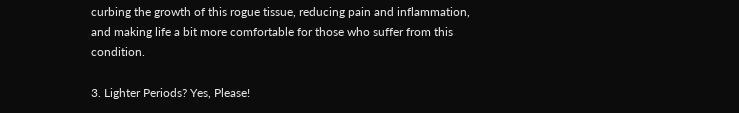curbing the growth of this rogue tissue, reducing pain and inflammation, and making life a bit more comfortable for those who suffer from this condition.

3. Lighter Periods? Yes, Please!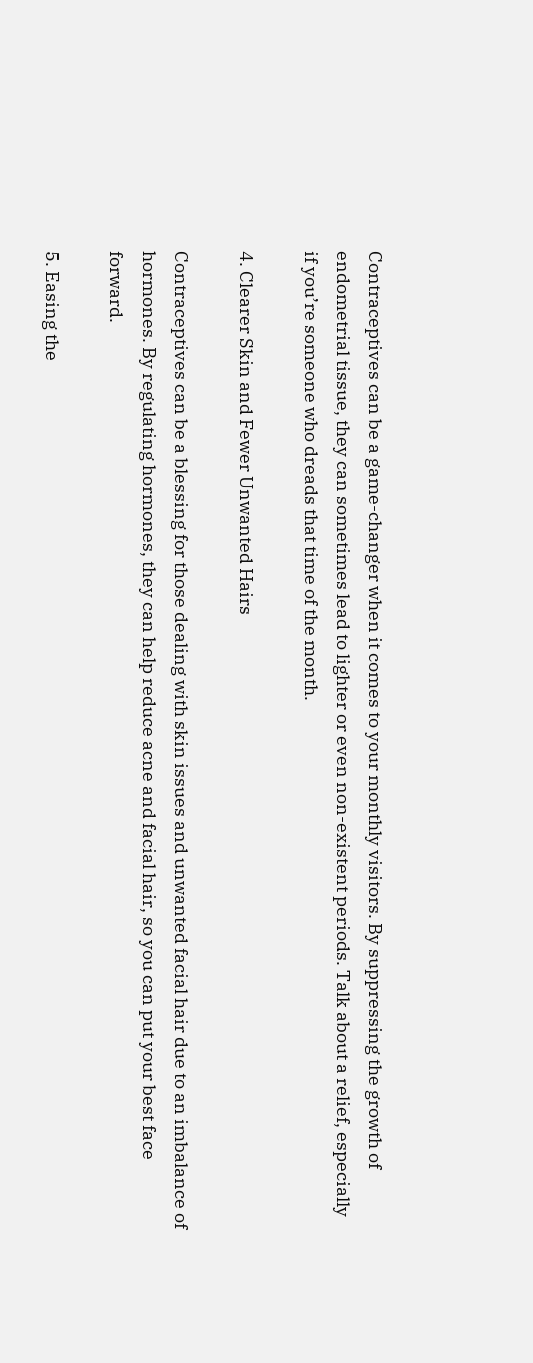Contraceptives can be a game-changer when it comes to your monthly visitors. By suppressing the growth of endometrial tissue, they can sometimes lead to lighter or even non-existent periods. Talk about a relief, especially if you’re someone who dreads that time of the month.

4. Clearer Skin and Fewer Unwanted Hairs

Contraceptives can be a blessing for those dealing with skin issues and unwanted facial hair due to an imbalance of hormones. By regulating hormones, they can help reduce acne and facial hair, so you can put your best face forward.

5. Easing the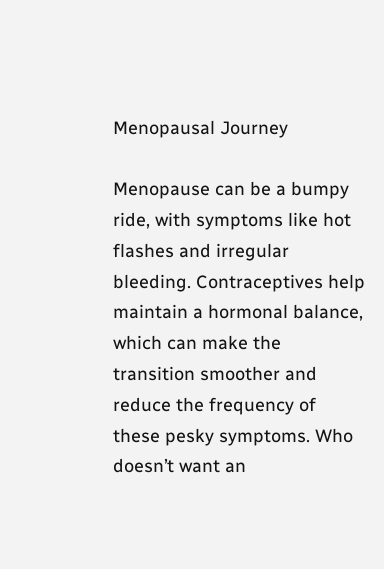Menopausal Journey

Menopause can be a bumpy ride, with symptoms like hot flashes and irregular bleeding. Contraceptives help maintain a hormonal balance, which can make the transition smoother and reduce the frequency of these pesky symptoms. Who doesn’t want an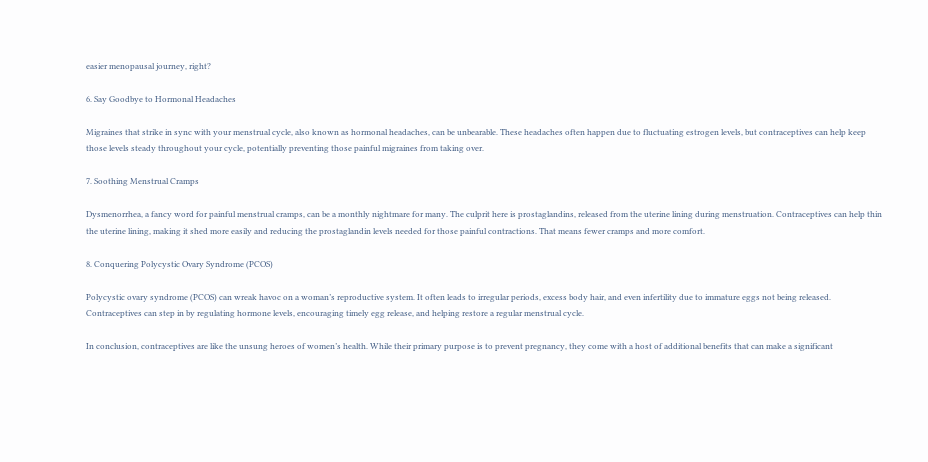easier menopausal journey, right?

6. Say Goodbye to Hormonal Headaches

Migraines that strike in sync with your menstrual cycle, also known as hormonal headaches, can be unbearable. These headaches often happen due to fluctuating estrogen levels, but contraceptives can help keep those levels steady throughout your cycle, potentially preventing those painful migraines from taking over.

7. Soothing Menstrual Cramps

Dysmenorrhea, a fancy word for painful menstrual cramps, can be a monthly nightmare for many. The culprit here is prostaglandins, released from the uterine lining during menstruation. Contraceptives can help thin the uterine lining, making it shed more easily and reducing the prostaglandin levels needed for those painful contractions. That means fewer cramps and more comfort.

8. Conquering Polycystic Ovary Syndrome (PCOS)

Polycystic ovary syndrome (PCOS) can wreak havoc on a woman’s reproductive system. It often leads to irregular periods, excess body hair, and even infertility due to immature eggs not being released. Contraceptives can step in by regulating hormone levels, encouraging timely egg release, and helping restore a regular menstrual cycle.

In conclusion, contraceptives are like the unsung heroes of women’s health. While their primary purpose is to prevent pregnancy, they come with a host of additional benefits that can make a significant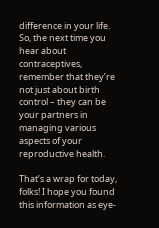difference in your life. So, the next time you hear about contraceptives, remember that they’re not just about birth control – they can be your partners in managing various aspects of your reproductive health.

That’s a wrap for today, folks! I hope you found this information as eye-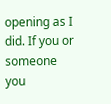opening as I did. If you or someone you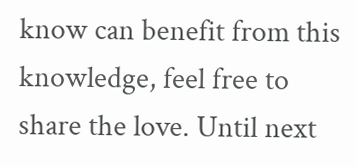know can benefit from this knowledge, feel free to share the love. Until next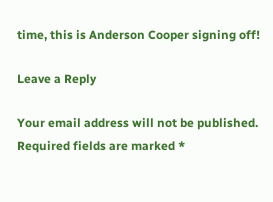time, this is Anderson Cooper signing off!

Leave a Reply

Your email address will not be published. Required fields are marked *